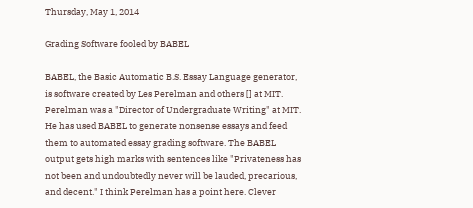Thursday, May 1, 2014

Grading Software fooled by BABEL

BABEL, the Basic Automatic B.S. Essay Language generator, is software created by Les Perelman and others [] at MIT. Perelman was a "Director of Undergraduate Writing" at MIT. He has used BABEL to generate nonsense essays and feed them to automated essay grading software. The BABEL output gets high marks with sentences like "Privateness has not been and undoubtedly never will be lauded, precarious, and decent." I think Perelman has a point here. Clever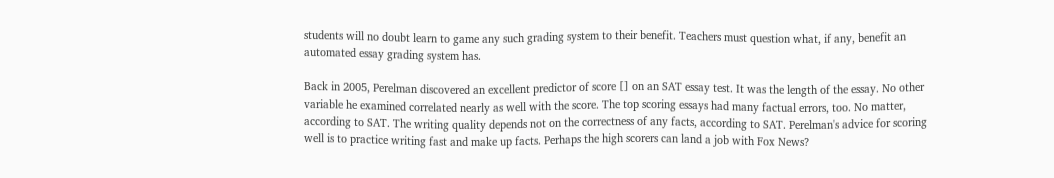students will no doubt learn to game any such grading system to their benefit. Teachers must question what, if any, benefit an automated essay grading system has.

Back in 2005, Perelman discovered an excellent predictor of score [] on an SAT essay test. It was the length of the essay. No other variable he examined correlated nearly as well with the score. The top scoring essays had many factual errors, too. No matter, according to SAT. The writing quality depends not on the correctness of any facts, according to SAT. Perelman's advice for scoring well is to practice writing fast and make up facts. Perhaps the high scorers can land a job with Fox News?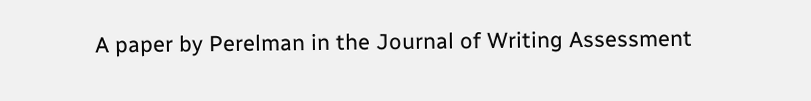A paper by Perelman in the Journal of Writing Assessment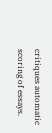critiques automatic scoring of essays.